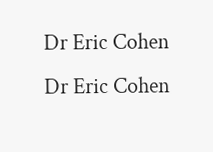Dr Eric Cohen
Dr Eric Cohen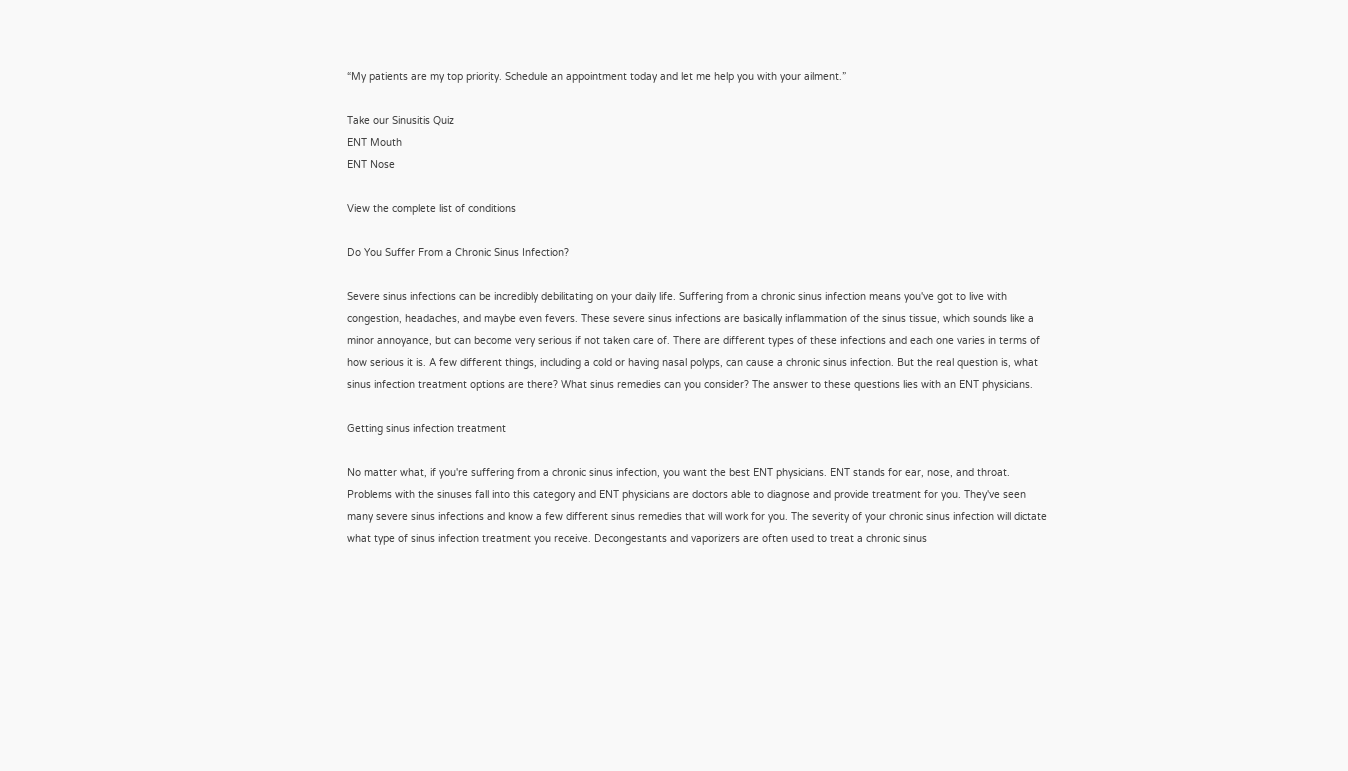“My patients are my top priority. Schedule an appointment today and let me help you with your ailment.”

Take our Sinusitis Quiz
ENT Mouth
ENT Nose

View the complete list of conditions

Do You Suffer From a Chronic Sinus Infection?

Severe sinus infections can be incredibly debilitating on your daily life. Suffering from a chronic sinus infection means you've got to live with congestion, headaches, and maybe even fevers. These severe sinus infections are basically inflammation of the sinus tissue, which sounds like a minor annoyance, but can become very serious if not taken care of. There are different types of these infections and each one varies in terms of how serious it is. A few different things, including a cold or having nasal polyps, can cause a chronic sinus infection. But the real question is, what sinus infection treatment options are there? What sinus remedies can you consider? The answer to these questions lies with an ENT physicians.

Getting sinus infection treatment

No matter what, if you're suffering from a chronic sinus infection, you want the best ENT physicians. ENT stands for ear, nose, and throat. Problems with the sinuses fall into this category and ENT physicians are doctors able to diagnose and provide treatment for you. They've seen many severe sinus infections and know a few different sinus remedies that will work for you. The severity of your chronic sinus infection will dictate what type of sinus infection treatment you receive. Decongestants and vaporizers are often used to treat a chronic sinus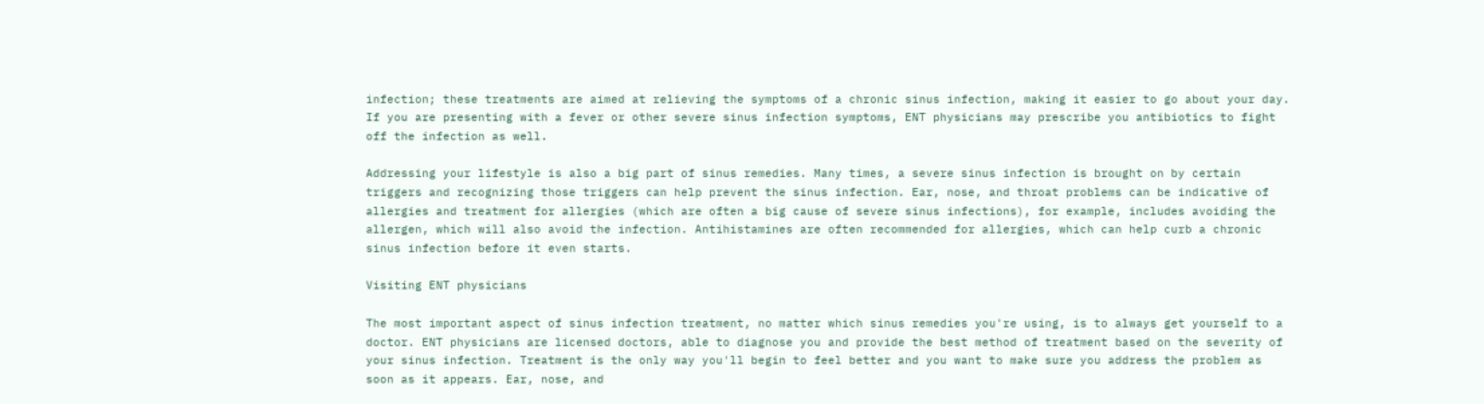infection; these treatments are aimed at relieving the symptoms of a chronic sinus infection, making it easier to go about your day. If you are presenting with a fever or other severe sinus infection symptoms, ENT physicians may prescribe you antibiotics to fight off the infection as well.

Addressing your lifestyle is also a big part of sinus remedies. Many times, a severe sinus infection is brought on by certain triggers and recognizing those triggers can help prevent the sinus infection. Ear, nose, and throat problems can be indicative of allergies and treatment for allergies (which are often a big cause of severe sinus infections), for example, includes avoiding the allergen, which will also avoid the infection. Antihistamines are often recommended for allergies, which can help curb a chronic sinus infection before it even starts.

Visiting ENT physicians

The most important aspect of sinus infection treatment, no matter which sinus remedies you're using, is to always get yourself to a doctor. ENT physicians are licensed doctors, able to diagnose you and provide the best method of treatment based on the severity of your sinus infection. Treatment is the only way you'll begin to feel better and you want to make sure you address the problem as soon as it appears. Ear, nose, and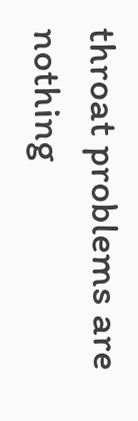throat problems are nothing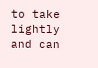to take lightly and can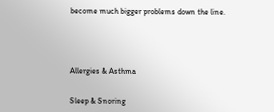become much bigger problems down the line.





Allergies & Asthma


Sleep & Snoring